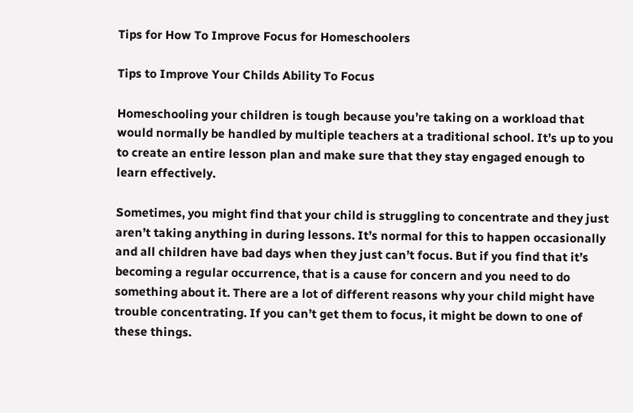Tips for How To Improve Focus for Homeschoolers

Tips to Improve Your Childs Ability To Focus

Homeschooling your children is tough because you’re taking on a workload that would normally be handled by multiple teachers at a traditional school. It’s up to you to create an entire lesson plan and make sure that they stay engaged enough to learn effectively.

Sometimes, you might find that your child is struggling to concentrate and they just aren’t taking anything in during lessons. It’s normal for this to happen occasionally and all children have bad days when they just can’t focus. But if you find that it’s becoming a regular occurrence, that is a cause for concern and you need to do something about it. There are a lot of different reasons why your child might have trouble concentrating. If you can’t get them to focus, it might be down to one of these things.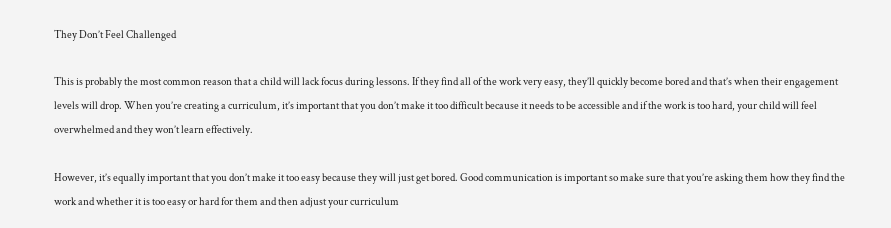They Don’t Feel Challenged

This is probably the most common reason that a child will lack focus during lessons. If they find all of the work very easy, they’ll quickly become bored and that’s when their engagement levels will drop. When you’re creating a curriculum, it’s important that you don’t make it too difficult because it needs to be accessible and if the work is too hard, your child will feel overwhelmed and they won’t learn effectively.

However, it’s equally important that you don’t make it too easy because they will just get bored. Good communication is important so make sure that you’re asking them how they find the work and whether it is too easy or hard for them and then adjust your curriculum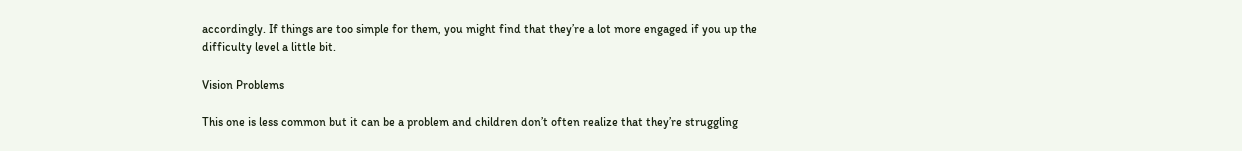accordingly. If things are too simple for them, you might find that they’re a lot more engaged if you up the difficulty level a little bit.

Vision Problems

This one is less common but it can be a problem and children don’t often realize that they’re struggling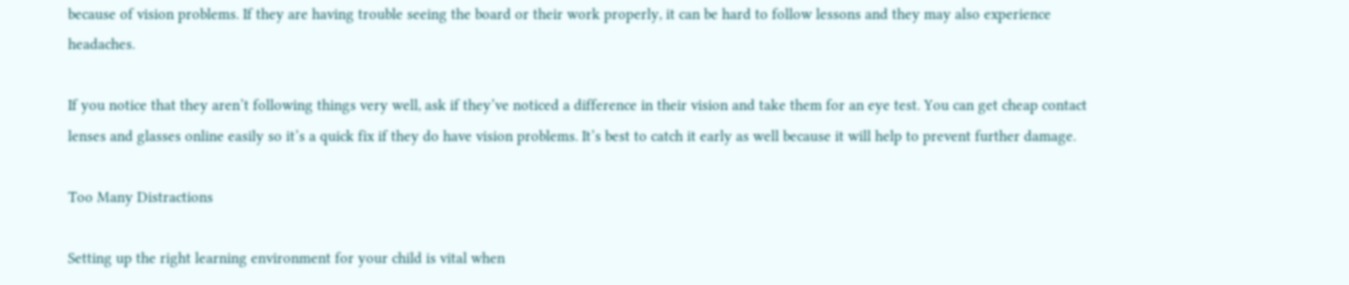because of vision problems. If they are having trouble seeing the board or their work properly, it can be hard to follow lessons and they may also experience headaches.

If you notice that they aren’t following things very well, ask if they’ve noticed a difference in their vision and take them for an eye test. You can get cheap contact lenses and glasses online easily so it’s a quick fix if they do have vision problems. It’s best to catch it early as well because it will help to prevent further damage.

Too Many Distractions

Setting up the right learning environment for your child is vital when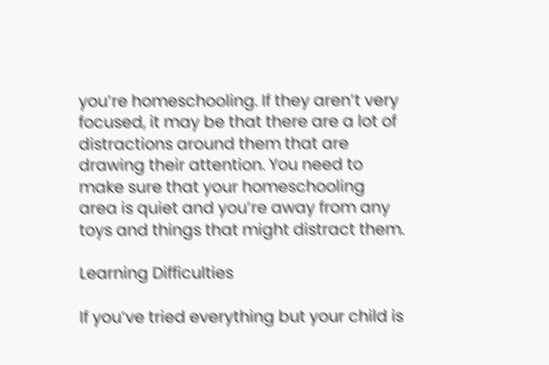you’re homeschooling. If they aren’t very focused, it may be that there are a lot of distractions around them that are drawing their attention. You need to make sure that your homeschooling area is quiet and you’re away from any toys and things that might distract them.

Learning Difficulties

If you’ve tried everything but your child is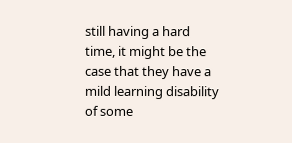still having a hard time, it might be the case that they have a mild learning disability of some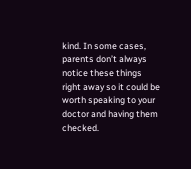kind. In some cases, parents don’t always notice these things right away so it could be worth speaking to your doctor and having them checked.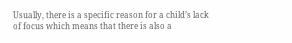Usually, there is a specific reason for a child’s lack of focus which means that there is also a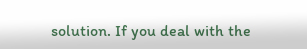solution. If you deal with the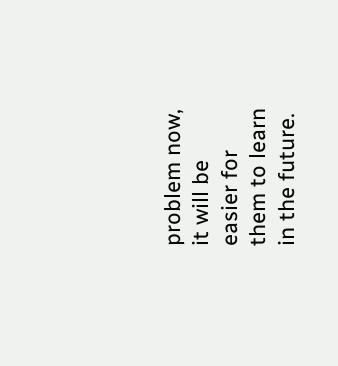problem now, it will be easier for them to learn in the future.